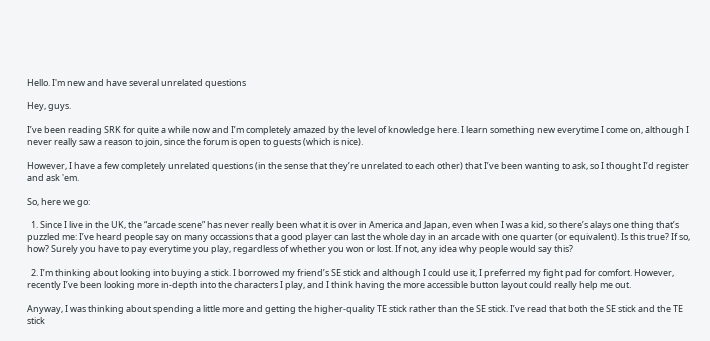Hello. I'm new and have several unrelated questions

Hey, guys.

I’ve been reading SRK for quite a while now and I’m completely amazed by the level of knowledge here. I learn something new everytime I come on, although I never really saw a reason to join, since the forum is open to guests (which is nice).

However, I have a few completely unrelated questions (in the sense that they’re unrelated to each other) that I’ve been wanting to ask, so I thought I’d register and ask 'em.

So, here we go:

  1. Since I live in the UK, the “arcade scene” has never really been what it is over in America and Japan, even when I was a kid, so there’s alays one thing that’s puzzled me: I’ve heard people say on many occassions that a good player can last the whole day in an arcade with one quarter (or equivalent). Is this true? If so, how? Surely you have to pay everytime you play, regardless of whether you won or lost. If not, any idea why people would say this?

  2. I’m thinking about looking into buying a stick. I borrowed my friend’s SE stick and although I could use it, I preferred my fight pad for comfort. However, recently I’ve been looking more in-depth into the characters I play, and I think having the more accessible button layout could really help me out.

Anyway, I was thinking about spending a little more and getting the higher-quality TE stick rather than the SE stick. I’ve read that both the SE stick and the TE stick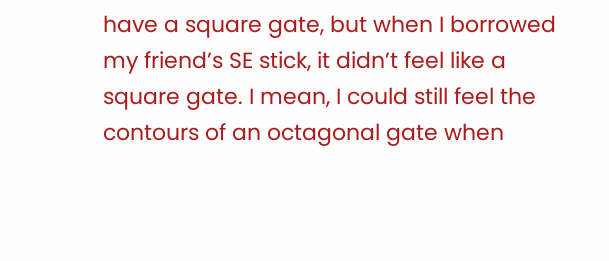have a square gate, but when I borrowed my friend’s SE stick, it didn’t feel like a square gate. I mean, I could still feel the contours of an octagonal gate when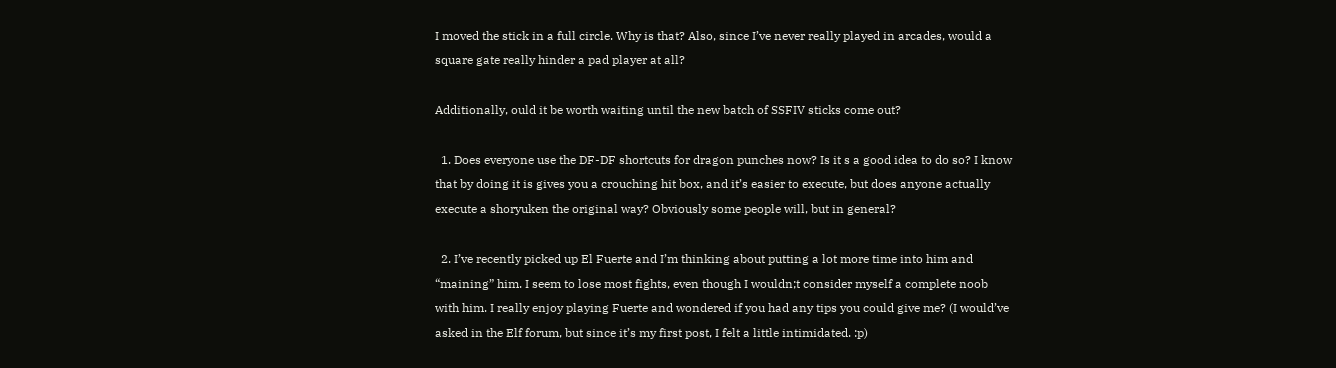I moved the stick in a full circle. Why is that? Also, since I’ve never really played in arcades, would a square gate really hinder a pad player at all?

Additionally, ould it be worth waiting until the new batch of SSFIV sticks come out?

  1. Does everyone use the DF-DF shortcuts for dragon punches now? Is it s a good idea to do so? I know that by doing it is gives you a crouching hit box, and it’s easier to execute, but does anyone actually execute a shoryuken the original way? Obviously some people will, but in general?

  2. I’ve recently picked up El Fuerte and I’m thinking about putting a lot more time into him and “maining” him. I seem to lose most fights, even though I wouldn;t consider myself a complete noob with him. I really enjoy playing Fuerte and wondered if you had any tips you could give me? (I would’ve asked in the Elf forum, but since it’s my first post, I felt a little intimidated. :p)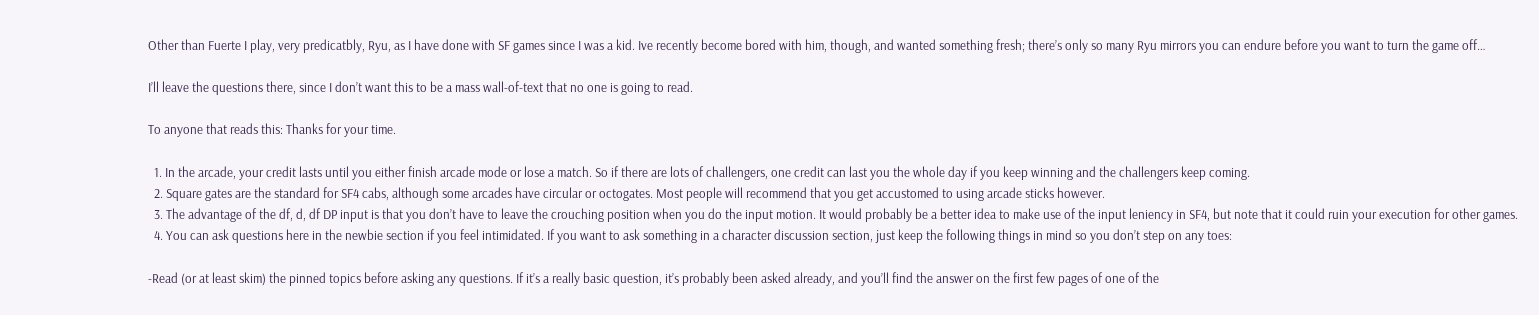Other than Fuerte I play, very predicatbly, Ryu, as I have done with SF games since I was a kid. Ive recently become bored with him, though, and wanted something fresh; there’s only so many Ryu mirrors you can endure before you want to turn the game off…

I’ll leave the questions there, since I don’t want this to be a mass wall-of-text that no one is going to read.

To anyone that reads this: Thanks for your time.

  1. In the arcade, your credit lasts until you either finish arcade mode or lose a match. So if there are lots of challengers, one credit can last you the whole day if you keep winning and the challengers keep coming.
  2. Square gates are the standard for SF4 cabs, although some arcades have circular or octogates. Most people will recommend that you get accustomed to using arcade sticks however.
  3. The advantage of the df, d, df DP input is that you don’t have to leave the crouching position when you do the input motion. It would probably be a better idea to make use of the input leniency in SF4, but note that it could ruin your execution for other games.
  4. You can ask questions here in the newbie section if you feel intimidated. If you want to ask something in a character discussion section, just keep the following things in mind so you don’t step on any toes:

-Read (or at least skim) the pinned topics before asking any questions. If it’s a really basic question, it’s probably been asked already, and you’ll find the answer on the first few pages of one of the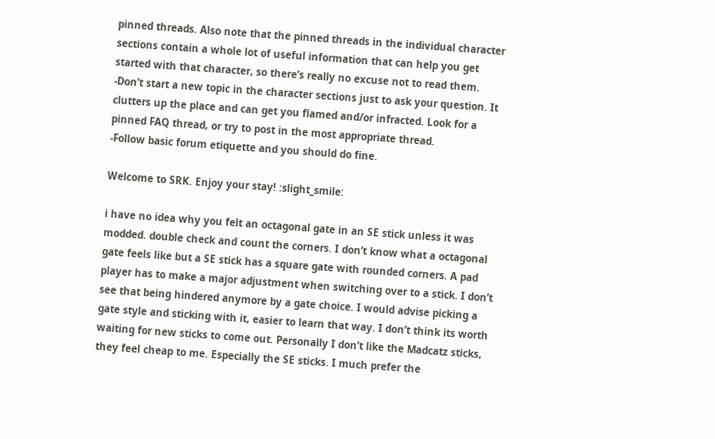pinned threads. Also note that the pinned threads in the individual character sections contain a whole lot of useful information that can help you get started with that character, so there’s really no excuse not to read them.
-Don’t start a new topic in the character sections just to ask your question. It clutters up the place and can get you flamed and/or infracted. Look for a pinned FAQ thread, or try to post in the most appropriate thread.
-Follow basic forum etiquette and you should do fine.

Welcome to SRK. Enjoy your stay! :slight_smile:

i have no idea why you felt an octagonal gate in an SE stick unless it was modded. double check and count the corners. I don’t know what a octagonal gate feels like but a SE stick has a square gate with rounded corners. A pad player has to make a major adjustment when switching over to a stick. I don’t see that being hindered anymore by a gate choice. I would advise picking a gate style and sticking with it, easier to learn that way. I don’t think its worth waiting for new sticks to come out. Personally I don’t like the Madcatz sticks, they feel cheap to me. Especially the SE sticks. I much prefer the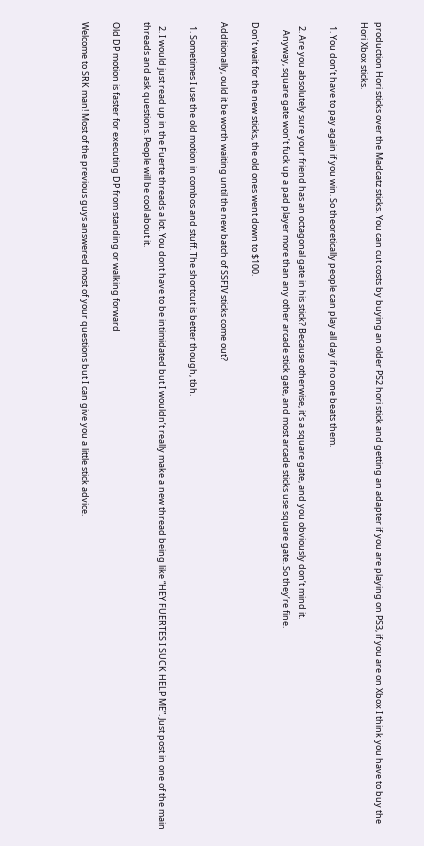production Hori sticks over the Madcatz sticks. You can cut costs by buying an older PS2 hori stick and getting an adapter if you are playing on PS3, if you are on Xbox I think you have to buy the Hori Xbox sticks.

  1. You don’t have to pay again if you win. So theoretically people can play all day if no one beats them.

  2. Are you absolutely sure your friend has an octagonal gate in his stick? Because otherwise, it’s a square gate, and you obviously don’t mind it.
    Anyway, square gate won’t fuck up a pad player more than any other arcade stick gate, and most arcade sticks use square gate. So they’re fine.

Don’t wait for the new sticks, the old ones went down to $100.

Additionally, ould it be worth waiting until the new batch of SSFIV sticks come out?

  1. Sometimes I use the old motion in combos and stuff. The shortcut is better though, tbh.

  2. I would just read up in the Fuerte threads a lot. You dont have to be intimidated but I wouldn’t really make a new thread being like “HEY FUERTES I SUCK HELP ME”. Just post in one of the main threads and ask questions. People will be cool about it.

Old DP motion is faster for executing DP from standing or walking forward

Welcome to SRK man! Most of the previous guys answered most of your questions but I can give you a little stick advice.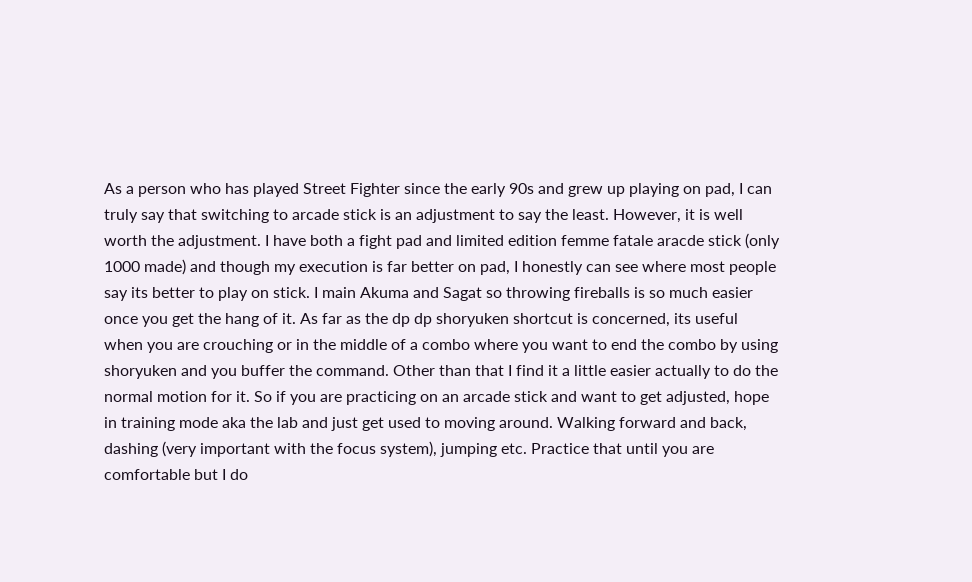As a person who has played Street Fighter since the early 90s and grew up playing on pad, I can truly say that switching to arcade stick is an adjustment to say the least. However, it is well worth the adjustment. I have both a fight pad and limited edition femme fatale aracde stick (only 1000 made) and though my execution is far better on pad, I honestly can see where most people say its better to play on stick. I main Akuma and Sagat so throwing fireballs is so much easier once you get the hang of it. As far as the dp dp shoryuken shortcut is concerned, its useful when you are crouching or in the middle of a combo where you want to end the combo by using shoryuken and you buffer the command. Other than that I find it a little easier actually to do the normal motion for it. So if you are practicing on an arcade stick and want to get adjusted, hope in training mode aka the lab and just get used to moving around. Walking forward and back, dashing (very important with the focus system), jumping etc. Practice that until you are comfortable but I do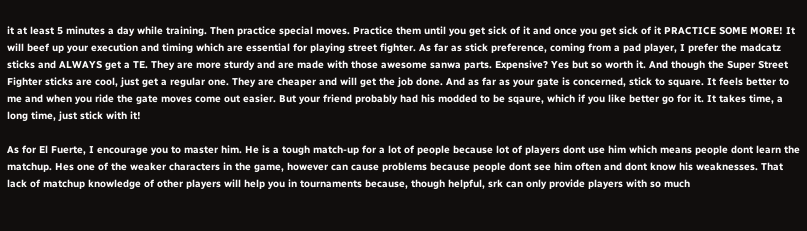it at least 5 minutes a day while training. Then practice special moves. Practice them until you get sick of it and once you get sick of it PRACTICE SOME MORE! It will beef up your execution and timing which are essential for playing street fighter. As far as stick preference, coming from a pad player, I prefer the madcatz sticks and ALWAYS get a TE. They are more sturdy and are made with those awesome sanwa parts. Expensive? Yes but so worth it. And though the Super Street Fighter sticks are cool, just get a regular one. They are cheaper and will get the job done. And as far as your gate is concerned, stick to square. It feels better to me and when you ride the gate moves come out easier. But your friend probably had his modded to be sqaure, which if you like better go for it. It takes time, a long time, just stick with it!

As for El Fuerte, I encourage you to master him. He is a tough match-up for a lot of people because lot of players dont use him which means people dont learn the matchup. Hes one of the weaker characters in the game, however can cause problems because people dont see him often and dont know his weaknesses. That lack of matchup knowledge of other players will help you in tournaments because, though helpful, srk can only provide players with so much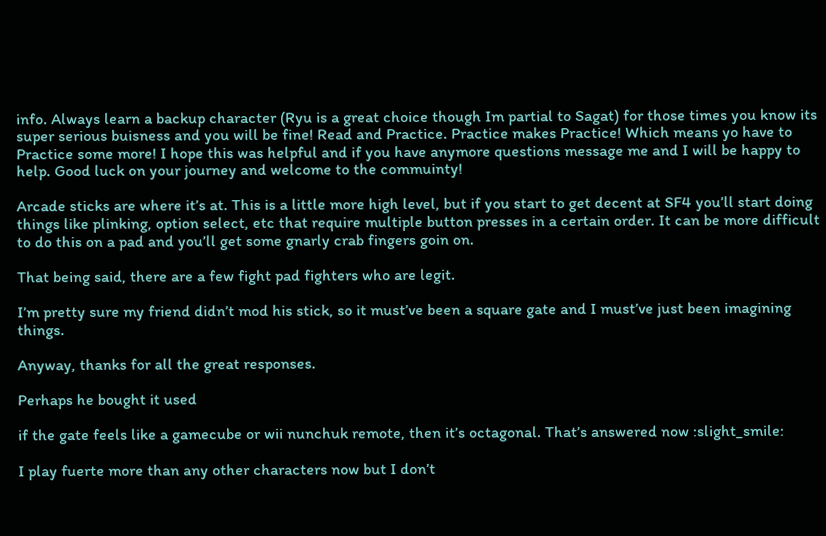info. Always learn a backup character (Ryu is a great choice though Im partial to Sagat) for those times you know its super serious buisness and you will be fine! Read and Practice. Practice makes Practice! Which means yo have to Practice some more! I hope this was helpful and if you have anymore questions message me and I will be happy to help. Good luck on your journey and welcome to the commuinty!

Arcade sticks are where it’s at. This is a little more high level, but if you start to get decent at SF4 you’ll start doing things like plinking, option select, etc that require multiple button presses in a certain order. It can be more difficult to do this on a pad and you’ll get some gnarly crab fingers goin on.

That being said, there are a few fight pad fighters who are legit.

I’m pretty sure my friend didn’t mod his stick, so it must’ve been a square gate and I must’ve just been imagining things.

Anyway, thanks for all the great responses.

Perhaps he bought it used

if the gate feels like a gamecube or wii nunchuk remote, then it’s octagonal. That’s answered now :slight_smile:

I play fuerte more than any other characters now but I don’t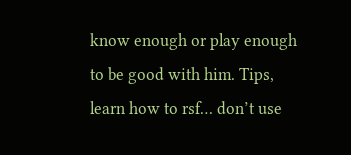know enough or play enough to be good with him. Tips, learn how to rsf… don’t use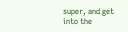super, and get into the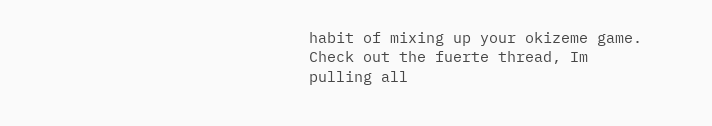habit of mixing up your okizeme game. Check out the fuerte thread, Im pulling all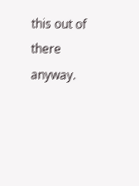this out of there anyway.